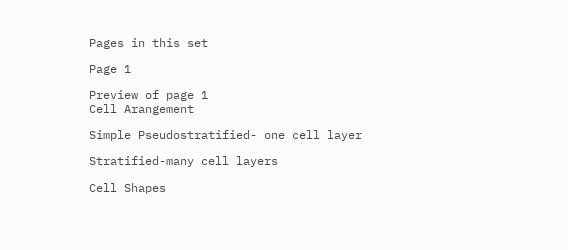Pages in this set

Page 1

Preview of page 1
Cell Arangement

Simple Pseudostratified- one cell layer

Stratified-many cell layers

Cell Shapes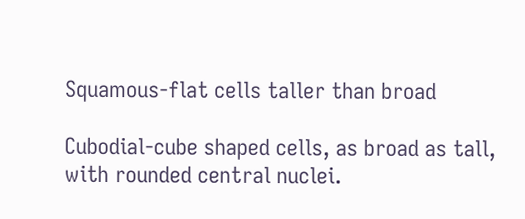Squamous-flat cells taller than broad

Cubodial-cube shaped cells, as broad as tall, with rounded central nuclei.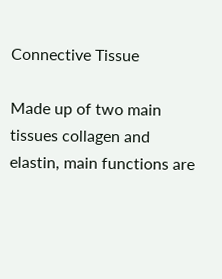Connective Tissue

Made up of two main tissues collagen and elastin, main functions are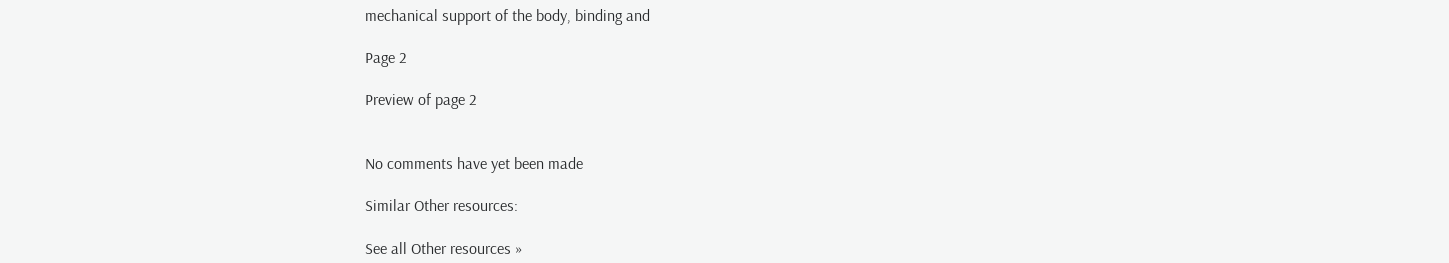mechanical support of the body, binding and

Page 2

Preview of page 2


No comments have yet been made

Similar Other resources:

See all Other resources »